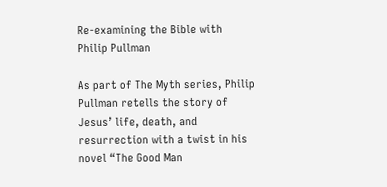Re-examining the Bible with Philip Pullman

As part of The Myth series, Philip Pullman retells the story of Jesus’ life, death, and resurrection with a twist in his novel “The Good Man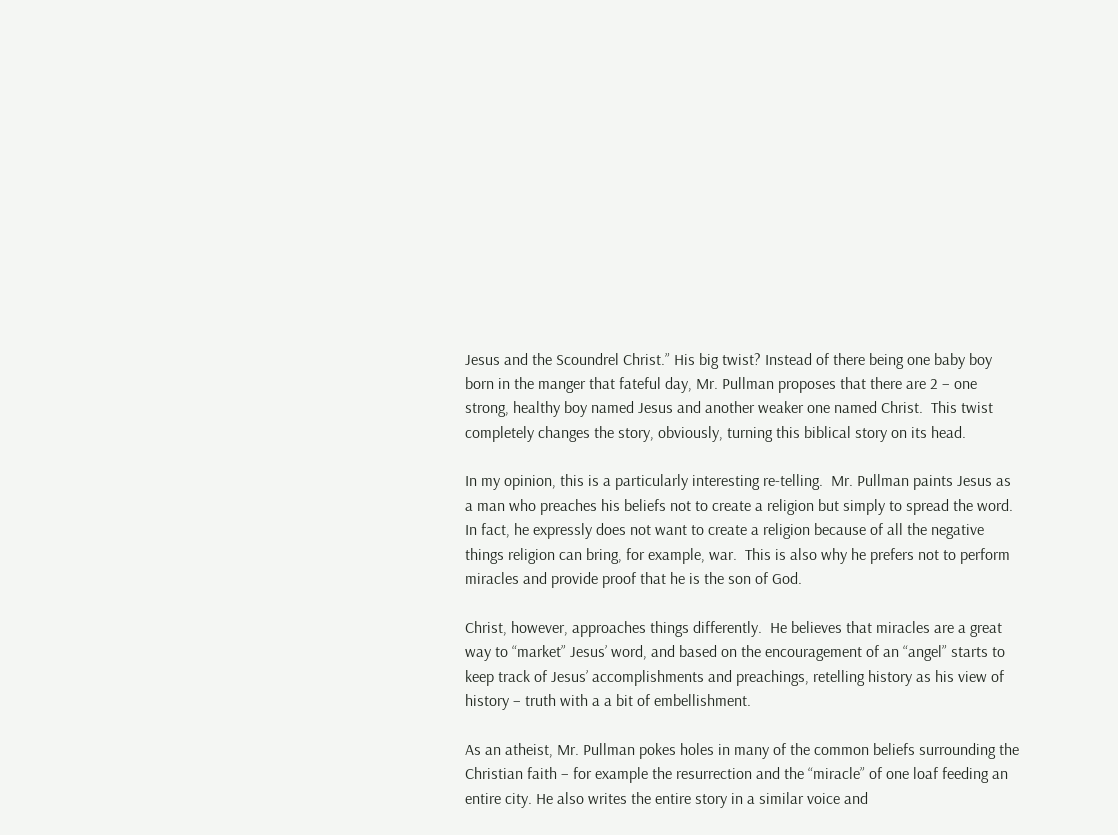Jesus and the Scoundrel Christ.” His big twist? Instead of there being one baby boy born in the manger that fateful day, Mr. Pullman proposes that there are 2 – one strong, healthy boy named Jesus and another weaker one named Christ.  This twist completely changes the story, obviously, turning this biblical story on its head.

In my opinion, this is a particularly interesting re-telling.  Mr. Pullman paints Jesus as a man who preaches his beliefs not to create a religion but simply to spread the word.  In fact, he expressly does not want to create a religion because of all the negative things religion can bring, for example, war.  This is also why he prefers not to perform miracles and provide proof that he is the son of God.

Christ, however, approaches things differently.  He believes that miracles are a great way to “market” Jesus’ word, and based on the encouragement of an “angel” starts to keep track of Jesus’ accomplishments and preachings, retelling history as his view of history – truth with a a bit of embellishment.

As an atheist, Mr. Pullman pokes holes in many of the common beliefs surrounding the Christian faith – for example the resurrection and the “miracle” of one loaf feeding an entire city. He also writes the entire story in a similar voice and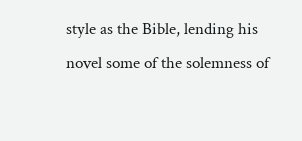style as the Bible, lending his novel some of the solemness of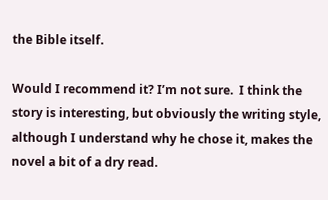the Bible itself.

Would I recommend it? I’m not sure.  I think the story is interesting, but obviously the writing style, although I understand why he chose it, makes the novel a bit of a dry read.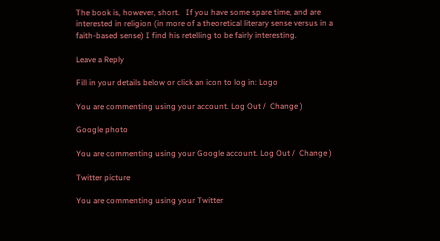The book is, however, short.   If you have some spare time, and are interested in religion (in more of a theoretical literary sense versus in a faith-based sense) I find his retelling to be fairly interesting.

Leave a Reply

Fill in your details below or click an icon to log in: Logo

You are commenting using your account. Log Out /  Change )

Google photo

You are commenting using your Google account. Log Out /  Change )

Twitter picture

You are commenting using your Twitter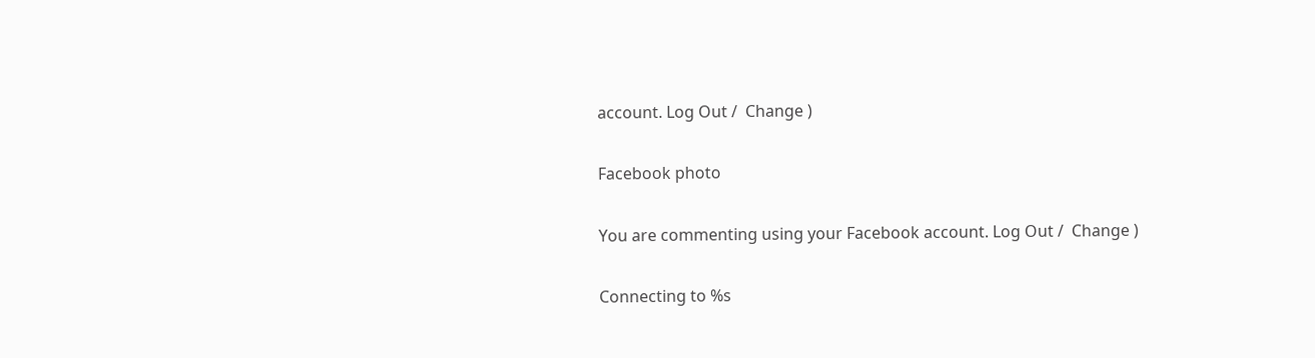account. Log Out /  Change )

Facebook photo

You are commenting using your Facebook account. Log Out /  Change )

Connecting to %s